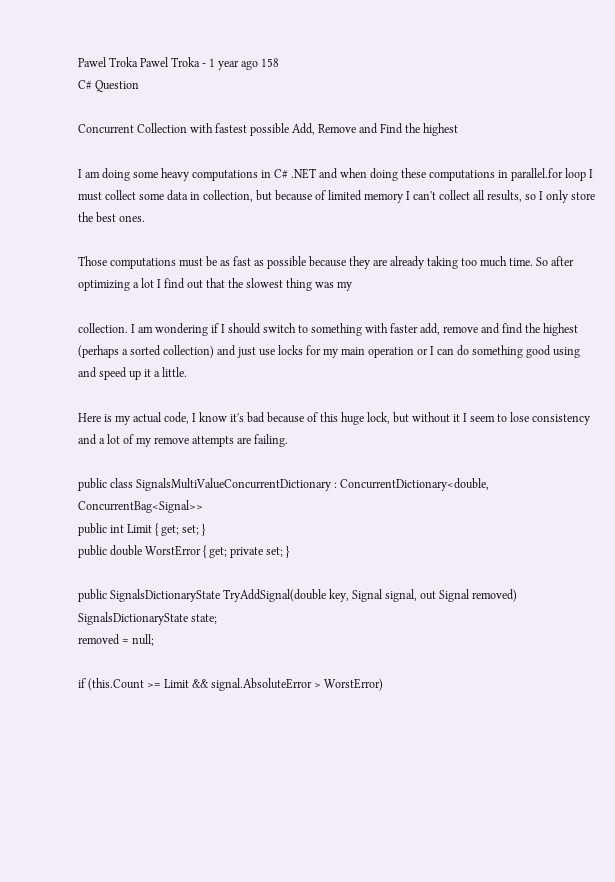Pawel Troka Pawel Troka - 1 year ago 158
C# Question

Concurrent Collection with fastest possible Add, Remove and Find the highest

I am doing some heavy computations in C# .NET and when doing these computations in parallel.for loop I must collect some data in collection, but because of limited memory I can't collect all results, so I only store the best ones.

Those computations must be as fast as possible because they are already taking too much time. So after optimizing a lot I find out that the slowest thing was my

collection. I am wondering if I should switch to something with faster add, remove and find the highest (perhaps a sorted collection) and just use locks for my main operation or I can do something good using
and speed up it a little.

Here is my actual code, I know it's bad because of this huge lock, but without it I seem to lose consistency and a lot of my remove attempts are failing.

public class SignalsMultiValueConcurrentDictionary : ConcurrentDictionary<double, ConcurrentBag<Signal>>
public int Limit { get; set; }
public double WorstError { get; private set; }

public SignalsDictionaryState TryAddSignal(double key, Signal signal, out Signal removed)
SignalsDictionaryState state;
removed = null;

if (this.Count >= Limit && signal.AbsoluteError > WorstError)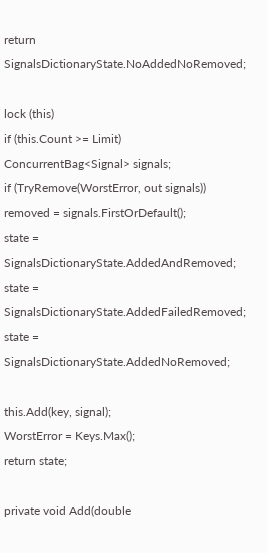return SignalsDictionaryState.NoAddedNoRemoved;

lock (this)
if (this.Count >= Limit)
ConcurrentBag<Signal> signals;
if (TryRemove(WorstError, out signals))
removed = signals.FirstOrDefault();
state = SignalsDictionaryState.AddedAndRemoved;
state = SignalsDictionaryState.AddedFailedRemoved;
state = SignalsDictionaryState.AddedNoRemoved;

this.Add(key, signal);
WorstError = Keys.Max();
return state;

private void Add(double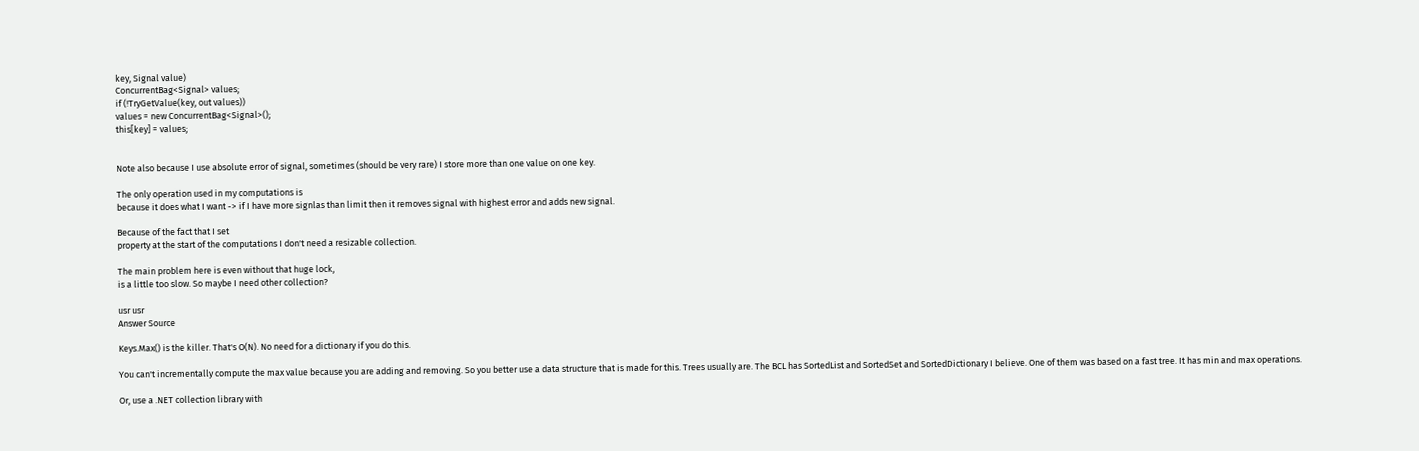key, Signal value)
ConcurrentBag<Signal> values;
if (!TryGetValue(key, out values))
values = new ConcurrentBag<Signal>();
this[key] = values;


Note also because I use absolute error of signal, sometimes (should be very rare) I store more than one value on one key.

The only operation used in my computations is
because it does what I want -> if I have more signlas than limit then it removes signal with highest error and adds new signal.

Because of the fact that I set
property at the start of the computations I don't need a resizable collection.

The main problem here is even without that huge lock,
is a little too slow. So maybe I need other collection?

usr usr
Answer Source

Keys.Max() is the killer. That's O(N). No need for a dictionary if you do this.

You can't incrementally compute the max value because you are adding and removing. So you better use a data structure that is made for this. Trees usually are. The BCL has SortedList and SortedSet and SortedDictionary I believe. One of them was based on a fast tree. It has min and max operations.

Or, use a .NET collection library with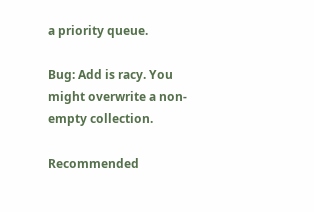a priority queue.

Bug: Add is racy. You might overwrite a non-empty collection.

Recommended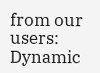from our users: Dynamic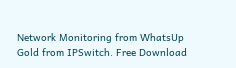Network Monitoring from WhatsUp Gold from IPSwitch. Free Download